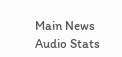Main News Audio Stats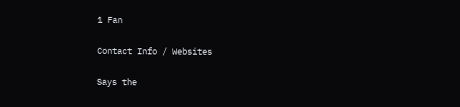1 Fan

Contact Info / Websites

Says the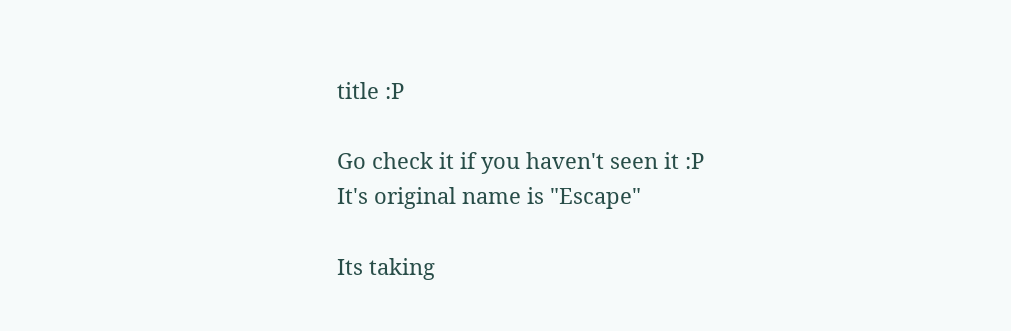title :P

Go check it if you haven't seen it :P
It's original name is "Escape"

Its taking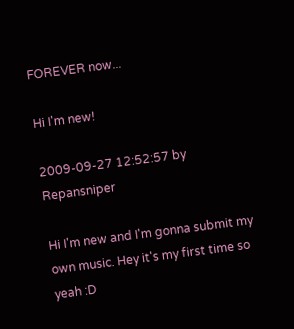FOREVER now...

Hi I'm new!

2009-09-27 12:52:57 by Repansniper

Hi I'm new and I'm gonna submit my own music. Hey it's my first time so yeah :D